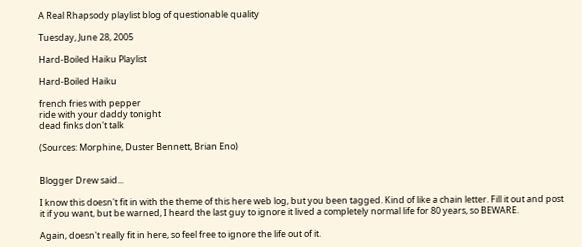A Real Rhapsody playlist blog of questionable quality

Tuesday, June 28, 2005

Hard-Boiled Haiku Playlist

Hard-Boiled Haiku

french fries with pepper
ride with your daddy tonight
dead finks don't talk

(Sources: Morphine, Duster Bennett, Brian Eno)


Blogger Drew said...

I know this doesn't fit in with the theme of this here web log, but you been tagged. Kind of like a chain letter. Fill it out and post it if you want, but be warned, I heard the last guy to ignore it lived a completely normal life for 80 years, so BEWARE.

Again, doesn't really fit in here, so feel free to ignore the life out of it.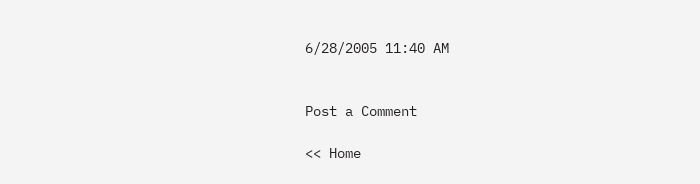6/28/2005 11:40 AM


Post a Comment

<< Home